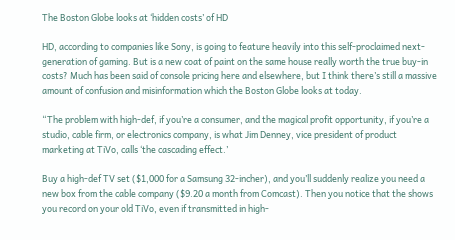The Boston Globe looks at ‘hidden costs’ of HD

HD, according to companies like Sony, is going to feature heavily into this self-proclaimed next-generation of gaming. But is a new coat of paint on the same house really worth the true buy-in costs? Much has been said of console pricing here and elsewhere, but I think there’s still a massive amount of confusion and misinformation which the Boston Globe looks at today.

“The problem with high-def, if you’re a consumer, and the magical profit opportunity, if you’re a studio, cable firm, or electronics company, is what Jim Denney, vice president of product marketing at TiVo, calls ‘the cascading effect.’

Buy a high-def TV set ($1,000 for a Samsung 32-incher), and you’ll suddenly realize you need a new box from the cable company ($9.20 a month from Comcast). Then you notice that the shows you record on your old TiVo, even if transmitted in high-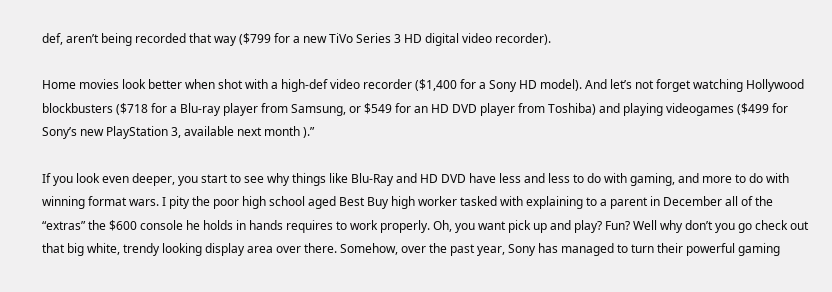def, aren’t being recorded that way ($799 for a new TiVo Series 3 HD digital video recorder).

Home movies look better when shot with a high-def video recorder ($1,400 for a Sony HD model). And let’s not forget watching Hollywood blockbusters ($718 for a Blu-ray player from Samsung, or $549 for an HD DVD player from Toshiba) and playing videogames ($499 for Sony’s new PlayStation 3, available next month ).”

If you look even deeper, you start to see why things like Blu-Ray and HD DVD have less and less to do with gaming, and more to do with winning format wars. I pity the poor high school aged Best Buy high worker tasked with explaining to a parent in December all of the “extras” the $600 console he holds in hands requires to work properly. Oh, you want pick up and play? Fun? Well why don’t you go check out that big white, trendy looking display area over there. Somehow, over the past year, Sony has managed to turn their powerful gaming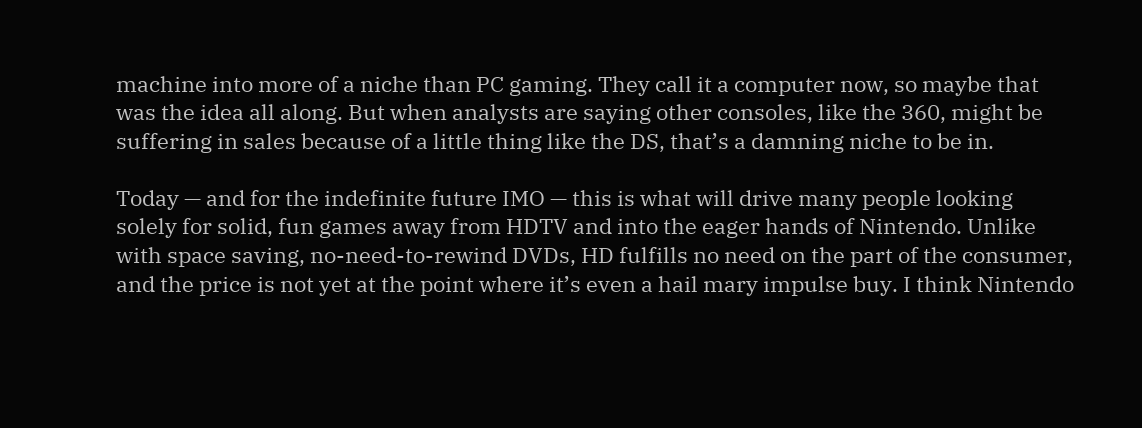machine into more of a niche than PC gaming. They call it a computer now, so maybe that was the idea all along. But when analysts are saying other consoles, like the 360, might be suffering in sales because of a little thing like the DS, that’s a damning niche to be in.

Today — and for the indefinite future IMO — this is what will drive many people looking solely for solid, fun games away from HDTV and into the eager hands of Nintendo. Unlike with space saving, no-need-to-rewind DVDs, HD fulfills no need on the part of the consumer, and the price is not yet at the point where it’s even a hail mary impulse buy. I think Nintendo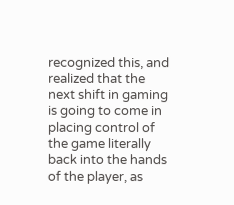recognized this, and realized that the next shift in gaming is going to come in placing control of the game literally back into the hands of the player, as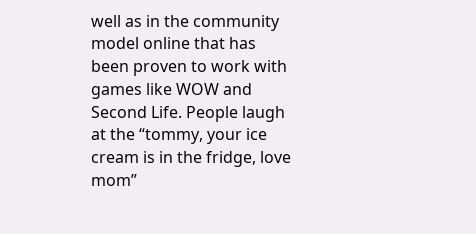well as in the community model online that has been proven to work with games like WOW and Second Life. People laugh at the “tommy, your ice cream is in the fridge, love mom”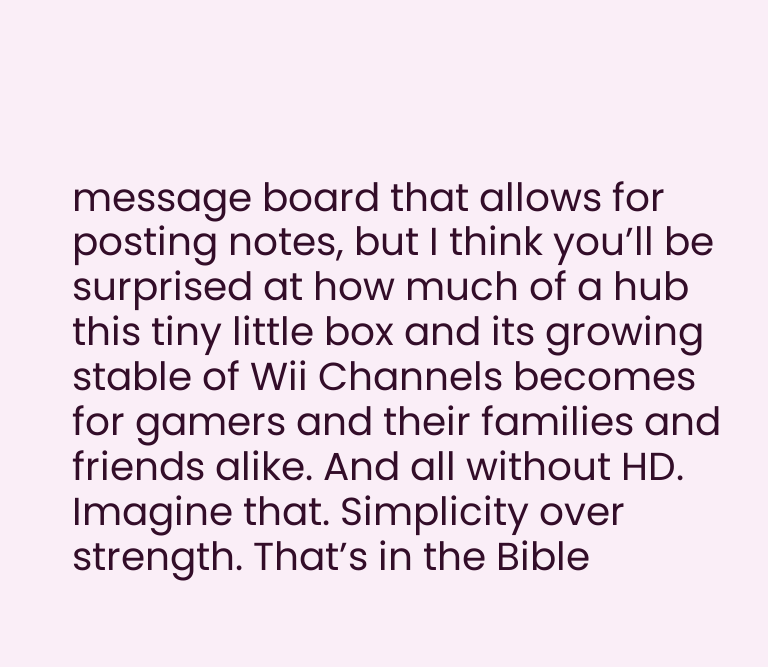message board that allows for posting notes, but I think you’ll be surprised at how much of a hub this tiny little box and its growing stable of Wii Channels becomes for gamers and their families and friends alike. And all without HD. Imagine that. Simplicity over strength. That’s in the Bible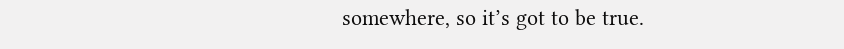somewhere, so it’s got to be true.